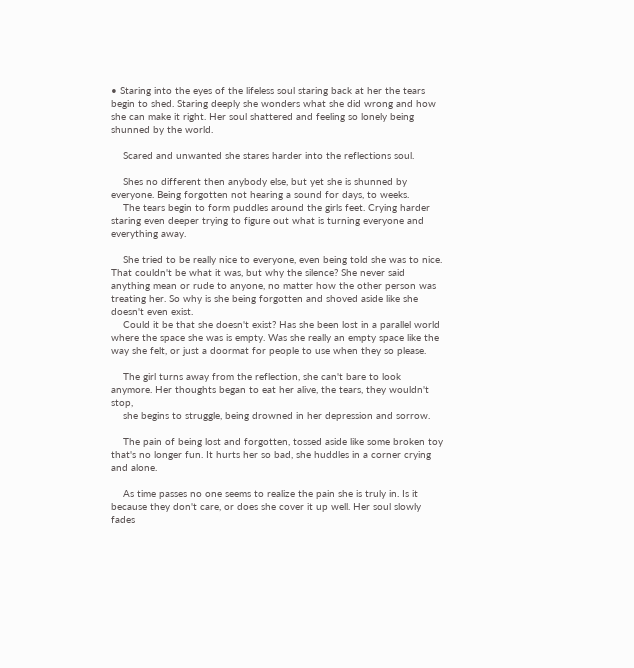• Staring into the eyes of the lifeless soul staring back at her the tears begin to shed. Staring deeply she wonders what she did wrong and how she can make it right. Her soul shattered and feeling so lonely being shunned by the world.

    Scared and unwanted she stares harder into the reflections soul.

    Shes no different then anybody else, but yet she is shunned by everyone. Being forgotten not hearing a sound for days, to weeks.
    The tears begin to form puddles around the girls feet. Crying harder staring even deeper trying to figure out what is turning everyone and everything away.

    She tried to be really nice to everyone, even being told she was to nice. That couldn't be what it was, but why the silence? She never said anything mean or rude to anyone, no matter how the other person was treating her. So why is she being forgotten and shoved aside like she doesn't even exist.
    Could it be that she doesn't exist? Has she been lost in a parallel world where the space she was is empty. Was she really an empty space like the way she felt, or just a doormat for people to use when they so please.

    The girl turns away from the reflection, she can't bare to look anymore. Her thoughts began to eat her alive, the tears, they wouldn't stop,
    she begins to struggle, being drowned in her depression and sorrow.

    The pain of being lost and forgotten, tossed aside like some broken toy that's no longer fun. It hurts her so bad, she huddles in a corner crying and alone.

    As time passes no one seems to realize the pain she is truly in. Is it because they don't care, or does she cover it up well. Her soul slowly fades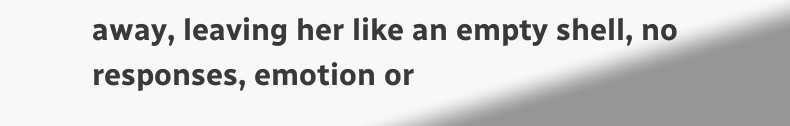away, leaving her like an empty shell, no responses, emotion or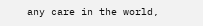any care in the world,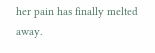her pain has finally melted away.